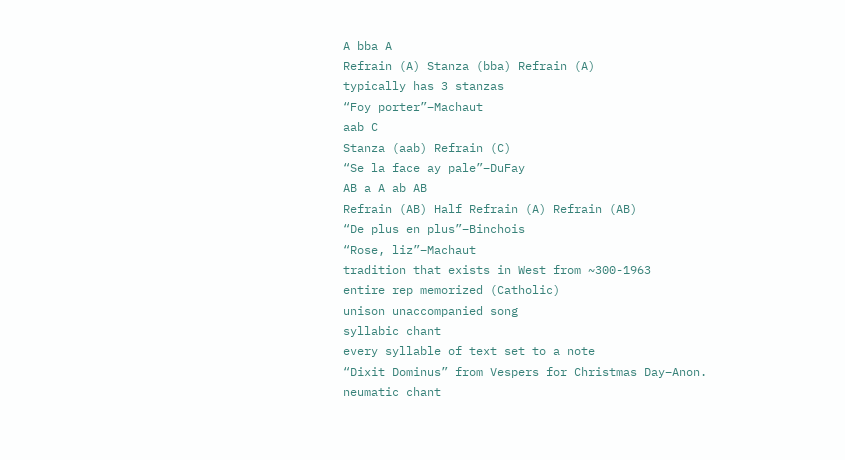A bba A
Refrain (A) Stanza (bba) Refrain (A)
typically has 3 stanzas
“Foy porter”–Machaut
aab C
Stanza (aab) Refrain (C)
“Se la face ay pale”–DuFay
AB a A ab AB
Refrain (AB) Half Refrain (A) Refrain (AB)
“De plus en plus”–Binchois
“Rose, liz”–Machaut
tradition that exists in West from ~300-1963
entire rep memorized (Catholic)
unison unaccompanied song
syllabic chant
every syllable of text set to a note
“Dixit Dominus” from Vespers for Christmas Day–Anon.
neumatic chant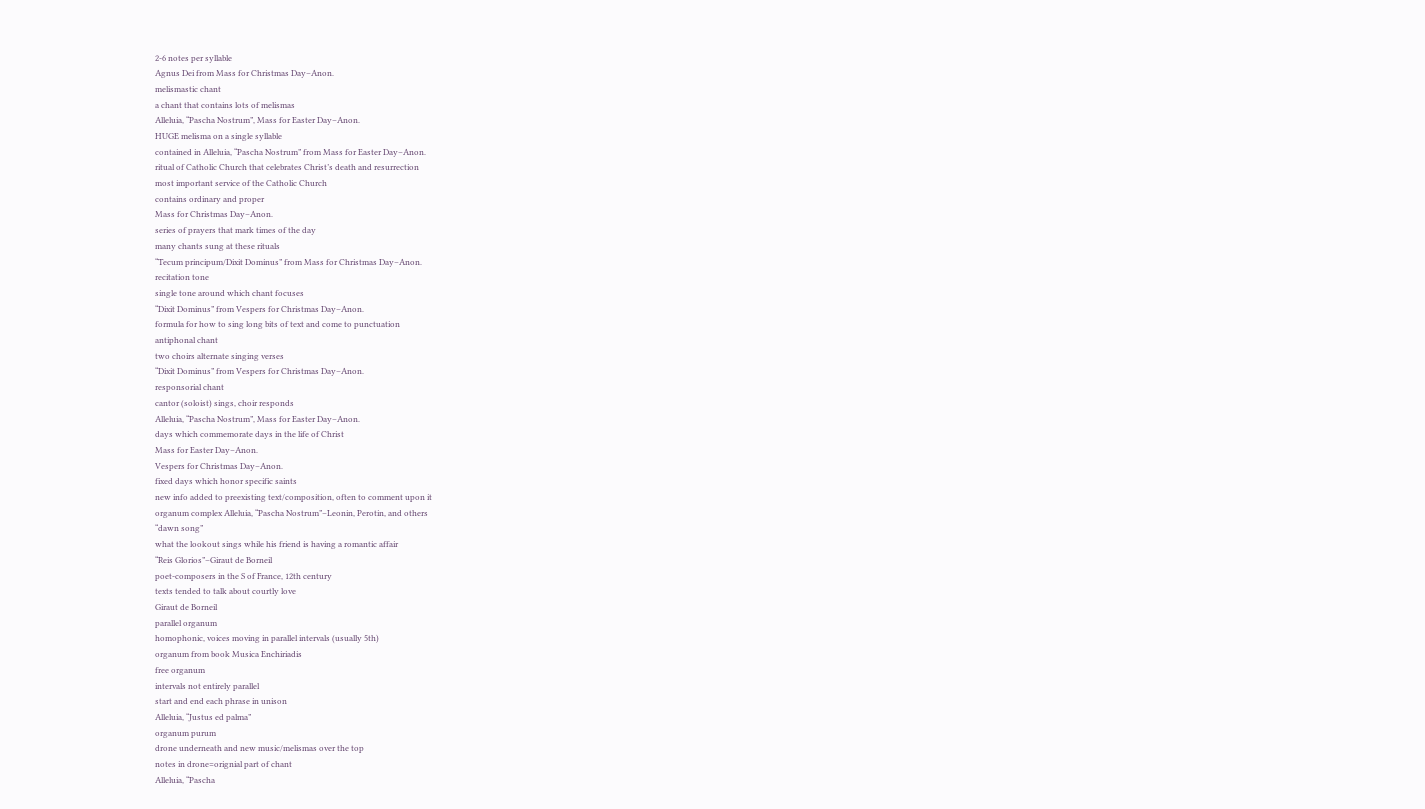2-6 notes per syllable
Agnus Dei from Mass for Christmas Day–Anon.
melismastic chant
a chant that contains lots of melismas
Alleluia, “Pascha Nostrum”, Mass for Easter Day–Anon.
HUGE melisma on a single syllable
contained in Alleluia, “Pascha Nostrum” from Mass for Easter Day–Anon.
ritual of Catholic Church that celebrates Christ’s death and resurrection
most important service of the Catholic Church
contains ordinary and proper
Mass for Christmas Day–Anon.
series of prayers that mark times of the day
many chants sung at these rituals
“Tecum principum/Dixit Dominus” from Mass for Christmas Day–Anon.
recitation tone
single tone around which chant focuses
“Dixit Dominus” from Vespers for Christmas Day–Anon.
formula for how to sing long bits of text and come to punctuation
antiphonal chant
two choirs alternate singing verses
“Dixit Dominus” from Vespers for Christmas Day–Anon.
responsorial chant
cantor (soloist) sings, choir responds
Alleluia, “Pascha Nostrum”, Mass for Easter Day–Anon.
days which commemorate days in the life of Christ
Mass for Easter Day–Anon.
Vespers for Christmas Day–Anon.
fixed days which honor specific saints
new info added to preexisting text/composition, often to comment upon it
organum complex Alleluia, “Pascha Nostrum”–Leonin, Perotin, and others
“dawn song”
what the lookout sings while his friend is having a romantic affair
“Reis Glorios”–Giraut de Borneil
poet-composers in the S of France, 12th century
texts tended to talk about courtly love
Giraut de Borneil
parallel organum
homophonic, voices moving in parallel intervals (usually 5th)
organum from book Musica Enchiriadis
free organum
intervals not entirely parallel
start and end each phrase in unison
Alleluia, “Justus ed palma”
organum purum
drone underneath and new music/melismas over the top
notes in drone=orignial part of chant
Alleluia, “Pascha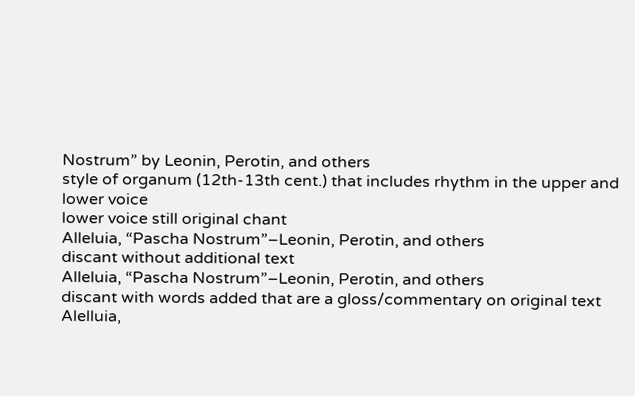Nostrum” by Leonin, Perotin, and others
style of organum (12th-13th cent.) that includes rhythm in the upper and lower voice
lower voice still original chant
Alleluia, “Pascha Nostrum”–Leonin, Perotin, and others
discant without additional text
Alleluia, “Pascha Nostrum”–Leonin, Perotin, and others
discant with words added that are a gloss/commentary on original text
Alelluia,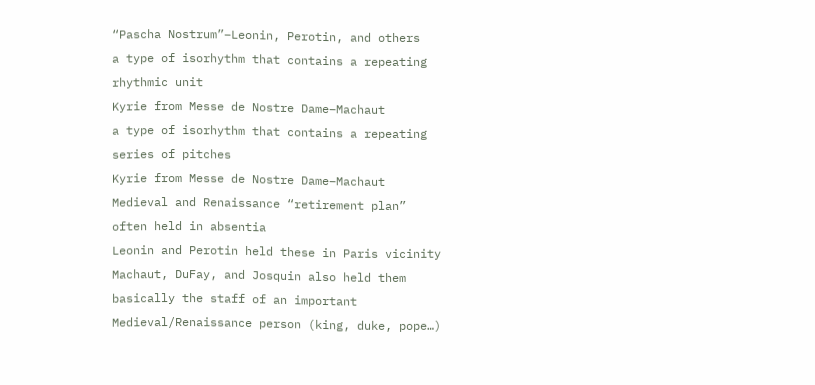“Pascha Nostrum”–Leonin, Perotin, and others
a type of isorhythm that contains a repeating rhythmic unit
Kyrie from Messe de Nostre Dame–Machaut
a type of isorhythm that contains a repeating series of pitches
Kyrie from Messe de Nostre Dame–Machaut
Medieval and Renaissance “retirement plan”
often held in absentia
Leonin and Perotin held these in Paris vicinity
Machaut, DuFay, and Josquin also held them
basically the staff of an important Medieval/Renaissance person (king, duke, pope…)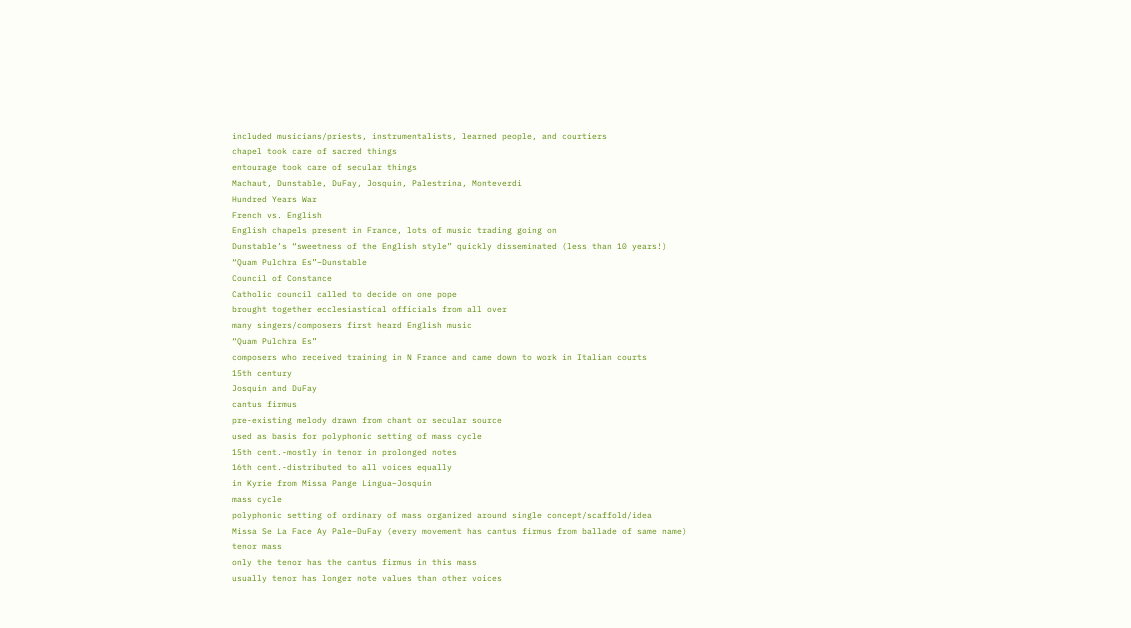included musicians/priests, instrumentalists, learned people, and courtiers
chapel took care of sacred things
entourage took care of secular things
Machaut, Dunstable, DuFay, Josquin, Palestrina, Monteverdi
Hundred Years War
French vs. English
English chapels present in France, lots of music trading going on
Dunstable’s “sweetness of the English style” quickly disseminated (less than 10 years!)
“Quam Pulchra Es”–Dunstable
Council of Constance
Catholic council called to decide on one pope
brought together ecclesiastical officials from all over
many singers/composers first heard English music
“Quam Pulchra Es”
composers who received training in N France and came down to work in Italian courts
15th century
Josquin and DuFay
cantus firmus
pre-existing melody drawn from chant or secular source
used as basis for polyphonic setting of mass cycle
15th cent.-mostly in tenor in prolonged notes
16th cent.-distributed to all voices equally
in Kyrie from Missa Pange Lingua–Josquin
mass cycle
polyphonic setting of ordinary of mass organized around single concept/scaffold/idea
Missa Se La Face Ay Pale–DuFay (every movement has cantus firmus from ballade of same name)
tenor mass
only the tenor has the cantus firmus in this mass
usually tenor has longer note values than other voices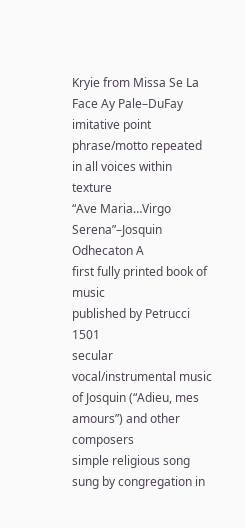Kryie from Missa Se La Face Ay Pale–DuFay
imitative point
phrase/motto repeated in all voices within texture
“Ave Maria…Virgo Serena”–Josquin
Odhecaton A
first fully printed book of music
published by Petrucci 1501
secular vocal/instrumental music of Josquin (“Adieu, mes amours”) and other composers
simple religious song sung by congregation in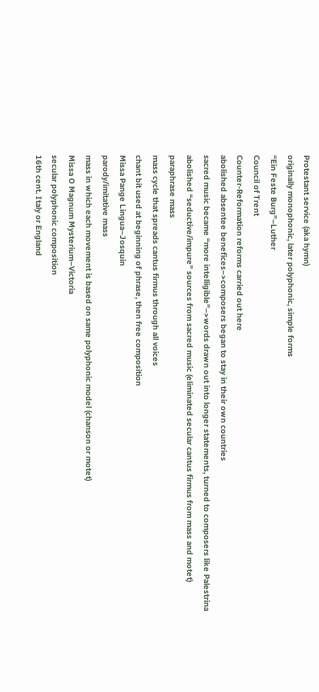Protestant service (aka hymn)
originally monophonic, later polyphonic, simple forms
“Ein Feste Burg”–Luther
Council of Trent
Counter-Reformation reforms carried out here
abolished absentee benefices–>composers began to stay in their own countries
sacred music became “more intelligible”–>words drawn out into longer statements, turned to composers like Palestrina
abolished “seductive/impure” sources from sacred music (eliminated secular cantus firmus from mass and motet)
paraphrase mass
mass cycle that spreads cantus firmus through all voices
chant bit used at beginning of phrase, then free composition
Missa Pange Lingua–Josquin
parody/imitative mass
mass in which each movement is based on same polyphonic model (chanson or motet)
Missa O Magnum Mysterium–Victoria
secular polyphonic composition
16th cent. Italy or England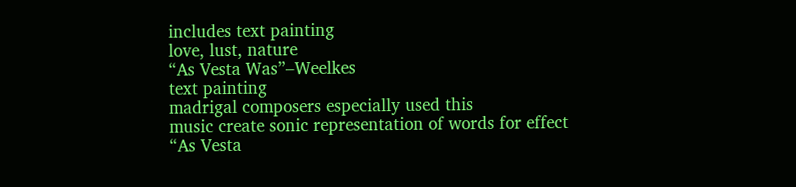includes text painting
love, lust, nature
“As Vesta Was”–Weelkes
text painting
madrigal composers especially used this
music create sonic representation of words for effect
“As Vesta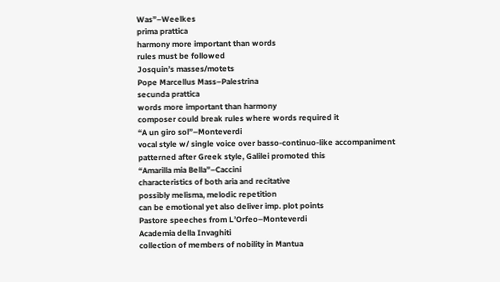Was”–Weelkes
prima prattica
harmony more important than words
rules must be followed
Josquin’s masses/motets
Pope Marcellus Mass–Palestrina
secunda prattica
words more important than harmony
composer could break rules where words required it
“A un giro sol”–Monteverdi
vocal style w/ single voice over basso-continuo-like accompaniment
patterned after Greek style, Galilei promoted this
“Amarilla mia Bella”–Caccini
characteristics of both aria and recitative
possibly melisma, melodic repetition
can be emotional yet also deliver imp. plot points
Pastore speeches from L’Orfeo–Monteverdi
Academia della Invaghiti
collection of members of nobility in Mantua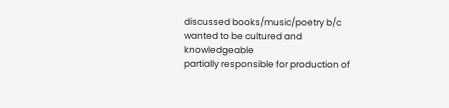discussed books/music/poetry b/c wanted to be cultured and knowledgeable
partially responsible for production of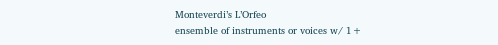Monteverdi’s L’Orfeo
ensemble of instruments or voices w/ 1+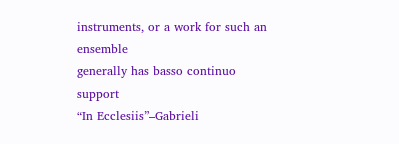instruments, or a work for such an ensemble
generally has basso continuo support
“In Ecclesiis”–Gabrieli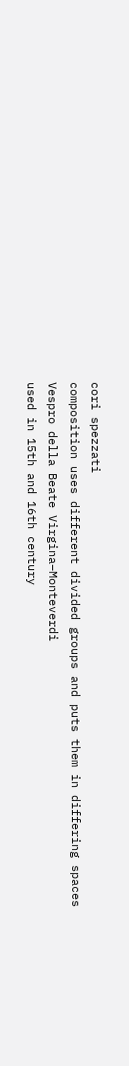cori spezzati
composition uses different divided groups and puts them in differing spaces
Vespro della Beate Virgina–Monteverdi
used in 15th and 16th century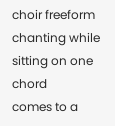choir freeform chanting while sitting on one chord
comes to a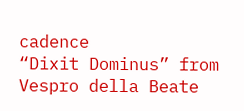cadence
“Dixit Dominus” from Vespro della Beate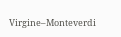Virgine–Monteverdi